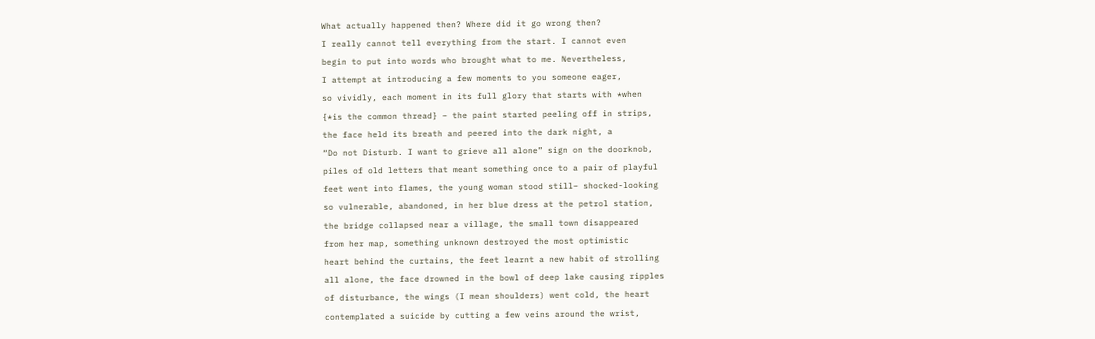What actually happened then? Where did it go wrong then?
I really cannot tell everything from the start. I cannot even
begin to put into words who brought what to me. Nevertheless,
I attempt at introducing a few moments to you someone eager,
so vividly, each moment in its full glory that starts with *when
{*is the common thread} – the paint started peeling off in strips,
the face held its breath and peered into the dark night, a
“Do not Disturb. I want to grieve all alone” sign on the doorknob,
piles of old letters that meant something once to a pair of playful
feet went into flames, the young woman stood still– shocked-looking
so vulnerable, abandoned, in her blue dress at the petrol station,
the bridge collapsed near a village, the small town disappeared
from her map, something unknown destroyed the most optimistic
heart behind the curtains, the feet learnt a new habit of strolling
all alone, the face drowned in the bowl of deep lake causing ripples
of disturbance, the wings (I mean shoulders) went cold, the heart
contemplated a suicide by cutting a few veins around the wrist,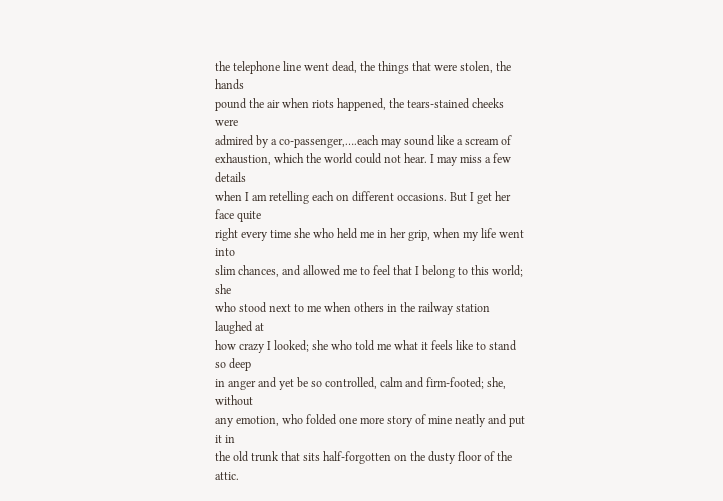the telephone line went dead, the things that were stolen, the hands
pound the air when riots happened, the tears-stained cheeks were
admired by a co-passenger,….each may sound like a scream of
exhaustion, which the world could not hear. I may miss a few details
when I am retelling each on different occasions. But I get her face quite
right every time she who held me in her grip, when my life went into
slim chances, and allowed me to feel that I belong to this world; she
who stood next to me when others in the railway station laughed at
how crazy I looked; she who told me what it feels like to stand so deep
in anger and yet be so controlled, calm and firm-footed; she, without
any emotion, who folded one more story of mine neatly and put it in
the old trunk that sits half-forgotten on the dusty floor of the attic.